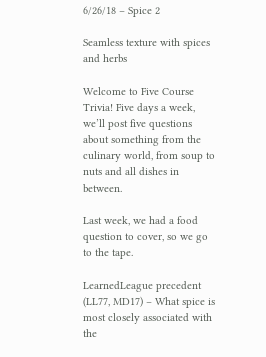6/26/18 – Spice 2

Seamless texture with spices and herbs

Welcome to Five Course Trivia! Five days a week, we’ll post five questions about something from the culinary world, from soup to nuts and all dishes in between.

Last week, we had a food question to cover, so we go to the tape.

LearnedLeague precedent (LL77, MD17) – What spice is most closely associated with the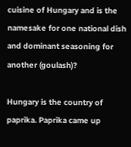cuisine of Hungary and is the namesake for one national dish and dominant seasoning for another (goulash)?

Hungary is the country of paprika. Paprika came up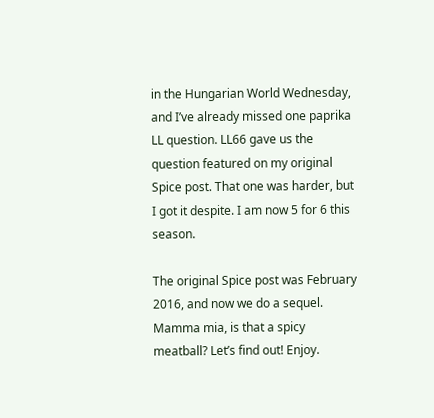in the Hungarian World Wednesday, and I’ve already missed one paprika LL question. LL66 gave us the question featured on my original Spice post. That one was harder, but I got it despite. I am now 5 for 6 this season.

The original Spice post was February 2016, and now we do a sequel. Mamma mia, is that a spicy meatball? Let’s find out! Enjoy.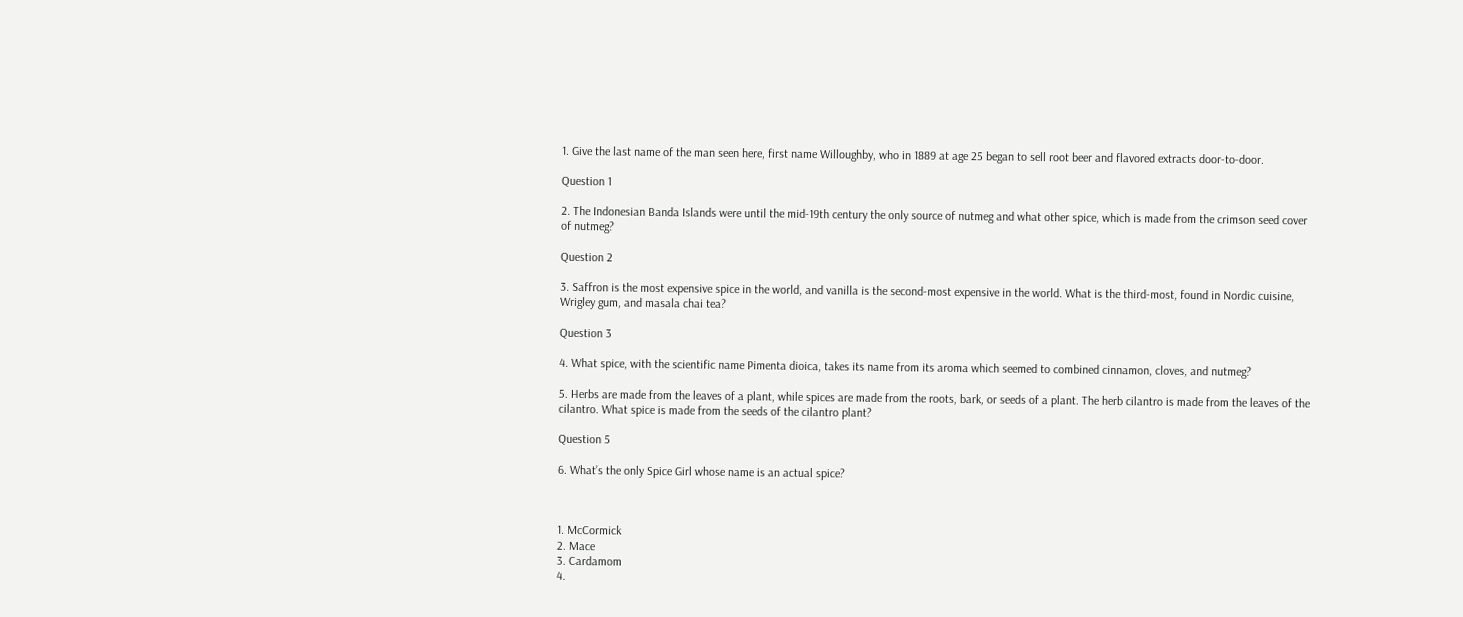1. Give the last name of the man seen here, first name Willoughby, who in 1889 at age 25 began to sell root beer and flavored extracts door-to-door.

Question 1

2. The Indonesian Banda Islands were until the mid-19th century the only source of nutmeg and what other spice, which is made from the crimson seed cover of nutmeg?

Question 2

3. Saffron is the most expensive spice in the world, and vanilla is the second-most expensive in the world. What is the third-most, found in Nordic cuisine, Wrigley gum, and masala chai tea?

Question 3

4. What spice, with the scientific name Pimenta dioica, takes its name from its aroma which seemed to combined cinnamon, cloves, and nutmeg?

5. Herbs are made from the leaves of a plant, while spices are made from the roots, bark, or seeds of a plant. The herb cilantro is made from the leaves of the cilantro. What spice is made from the seeds of the cilantro plant?

Question 5

6. What’s the only Spice Girl whose name is an actual spice?



1. McCormick
2. Mace
3. Cardamom
4.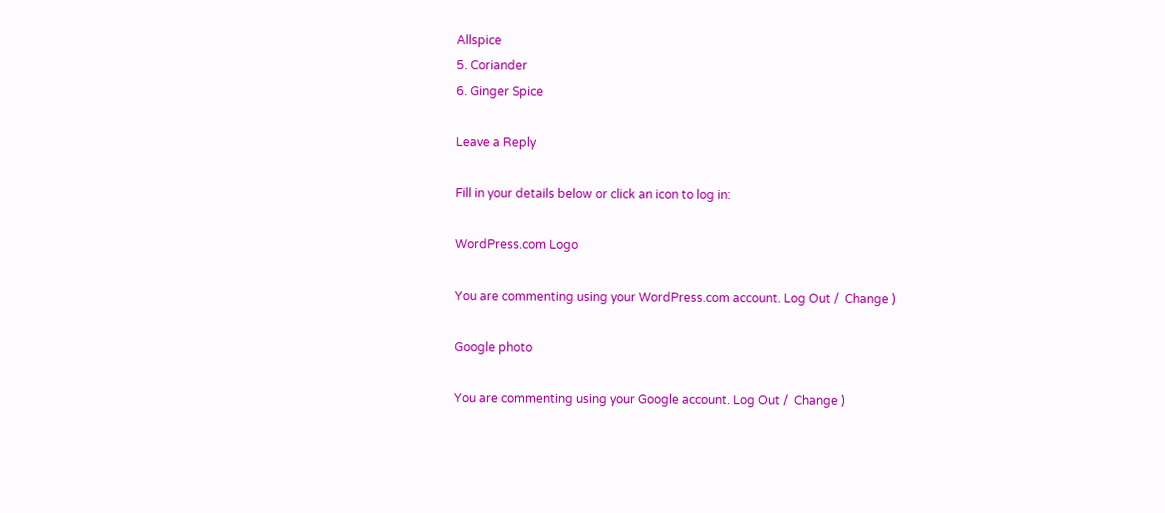Allspice
5. Coriander
6. Ginger Spice

Leave a Reply

Fill in your details below or click an icon to log in:

WordPress.com Logo

You are commenting using your WordPress.com account. Log Out /  Change )

Google photo

You are commenting using your Google account. Log Out /  Change )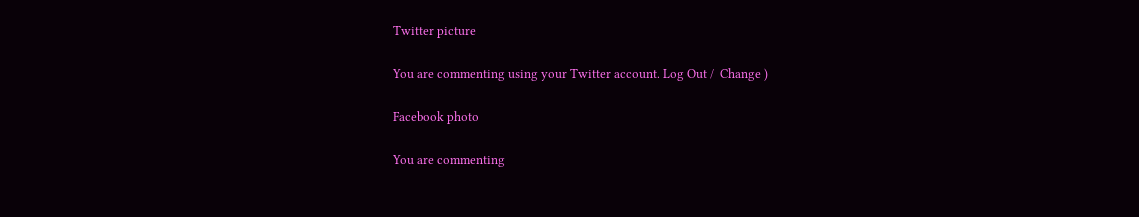Twitter picture

You are commenting using your Twitter account. Log Out /  Change )

Facebook photo

You are commenting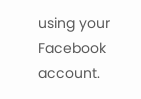using your Facebook account.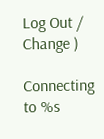Log Out /  Change )

Connecting to %s